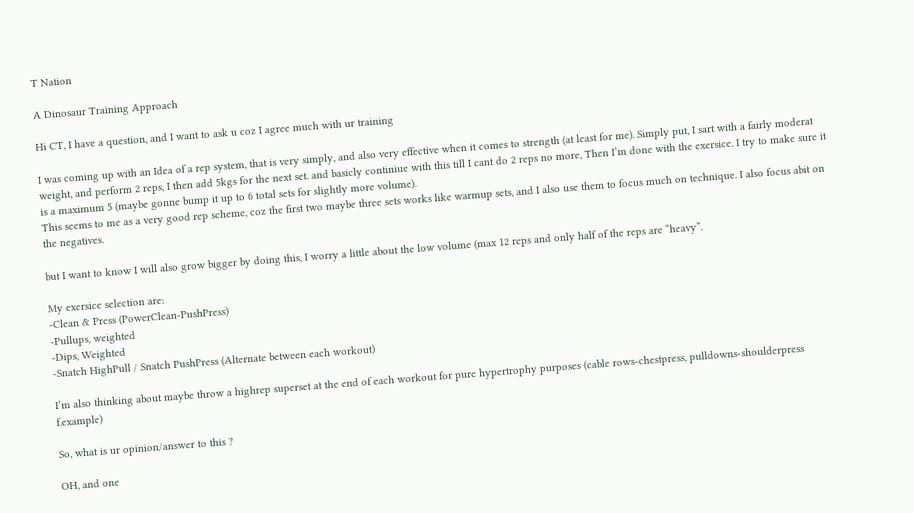T Nation

A Dinosaur Training Approach

Hi CT, I have a question, and I want to ask u coz I agree much with ur training

I was coming up with an Idea of a rep system, that is very simply, and also very effective when it comes to strength (at least for me). Simply put, I sart with a fairly moderat weight, and perform 2 reps, I then add 5kgs for the next set. and basicly continiue with this till I cant do 2 reps no more, Then I’m done with the exersice. I try to make sure it is a maximum 5 (maybe gonne bump it up to 6 total sets for slightly more volume).
This seems to me as a very good rep scheme, coz the first two maybe three sets works like warmup sets, and I also use them to focus much on technique. I also focus abit on the negatives.

but I want to know I will also grow bigger by doing this, I worry a little about the low volume (max 12 reps and only half of the reps are “heavy”.

My exersice selection are:
-Clean & Press (PowerClean-PushPress)
-Pullups, weighted
-Dips, Weighted
-Snatch HighPull / Snatch PushPress (Alternate between each workout)

I’m also thinking about maybe throw a highrep superset at the end of each workout for pure hypertrophy purposes (cable rows-chestpress, pulldowns-shoulderpress f.example)

So, what is ur opinion/answer to this ?

OH, and one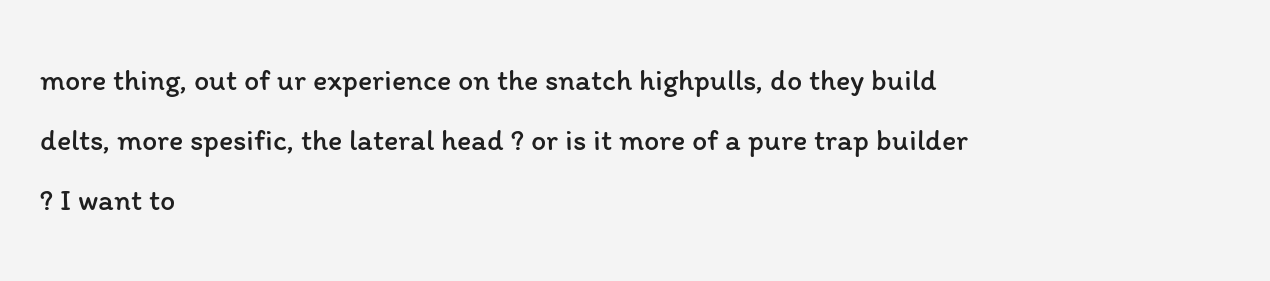more thing, out of ur experience on the snatch highpulls, do they build delts, more spesific, the lateral head ? or is it more of a pure trap builder ? I want to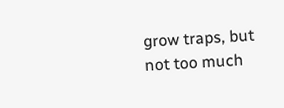grow traps, but not too much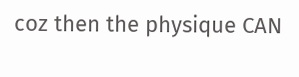coz then the physique CAN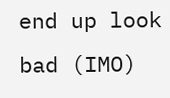end up look bad (IMO)